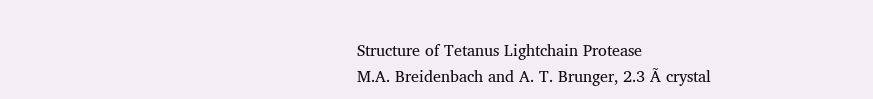Structure of Tetanus Lightchain Protease
M.A. Breidenbach and A. T. Brunger, 2.3 Ã crystal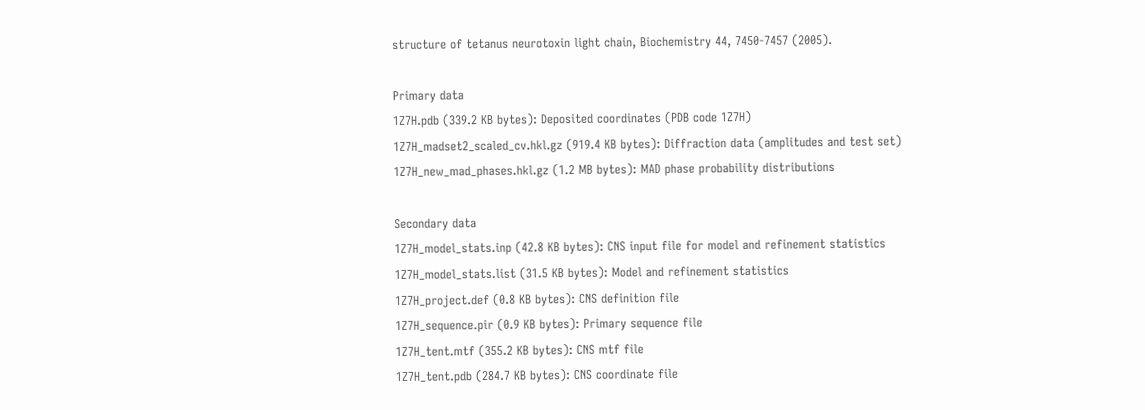structure of tetanus neurotoxin light chain, Biochemistry 44, 7450-7457 (2005).

Primary data
1Z7H.pdb (339.2 KB bytes): Deposited coordinates (PDB code 1Z7H)
1Z7H_madset2_scaled_cv.hkl.gz (919.4 KB bytes): Diffraction data (amplitudes and test set)
1Z7H_new_mad_phases.hkl.gz (1.2 MB bytes): MAD phase probability distributions

Secondary data
1Z7H_model_stats.inp (42.8 KB bytes): CNS input file for model and refinement statistics
1Z7H_model_stats.list (31.5 KB bytes): Model and refinement statistics
1Z7H_project.def (0.8 KB bytes): CNS definition file
1Z7H_sequence.pir (0.9 KB bytes): Primary sequence file
1Z7H_tent.mtf (355.2 KB bytes): CNS mtf file
1Z7H_tent.pdb (284.7 KB bytes): CNS coordinate file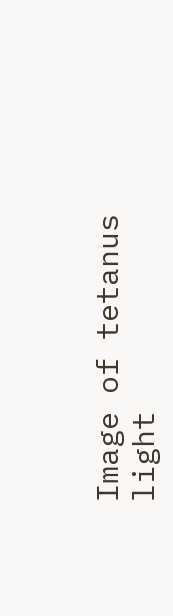Image of tetanus light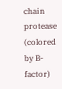chain protease (colored by B-factor)